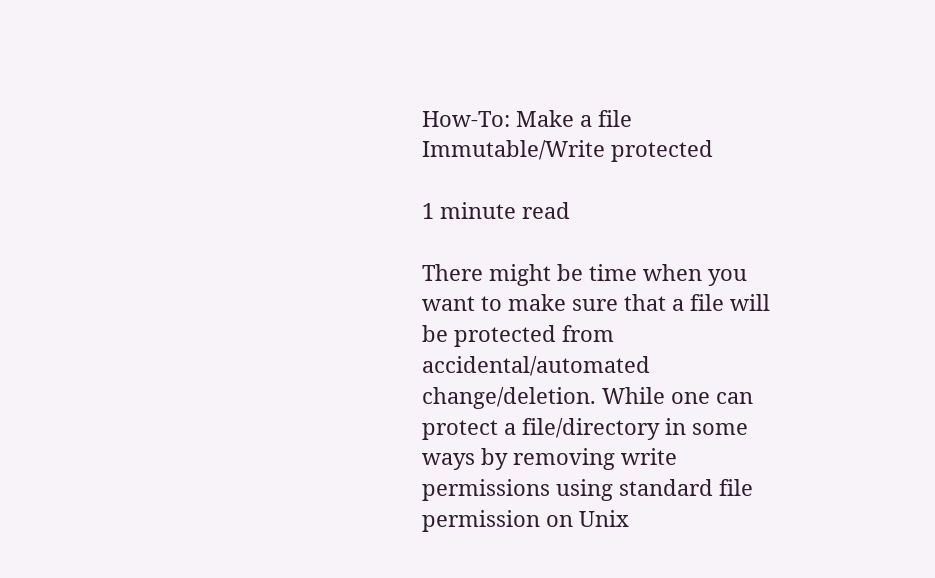How-To: Make a file Immutable/Write protected

1 minute read

There might be time when you want to make sure that a file will be protected from accidental/automated change/deletion. While one can protect a file/directory in some ways by removing write permissions using standard file permission on Unix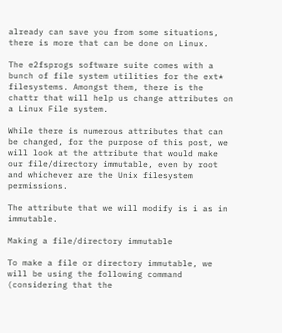already can save you from some situations, there is more that can be done on Linux.

The e2fsprogs software suite comes with a bunch of file system utilities for the ext* filesystems. Amongst them, there is the chattr that will help us change attributes on a Linux File system.

While there is numerous attributes that can be changed, for the purpose of this post, we will look at the attribute that would make our file/directory immutable, even by root and whichever are the Unix filesystem permissions.

The attribute that we will modify is i as in immutable.

Making a file/directory immutable

To make a file or directory immutable, we will be using the following command (considering that the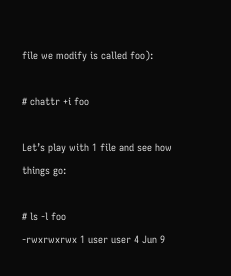file we modify is called foo):

# chattr +i foo

Let’s play with 1 file and see how things go:

# ls -l foo
-rwxrwxrwx 1 user user 4 Jun 9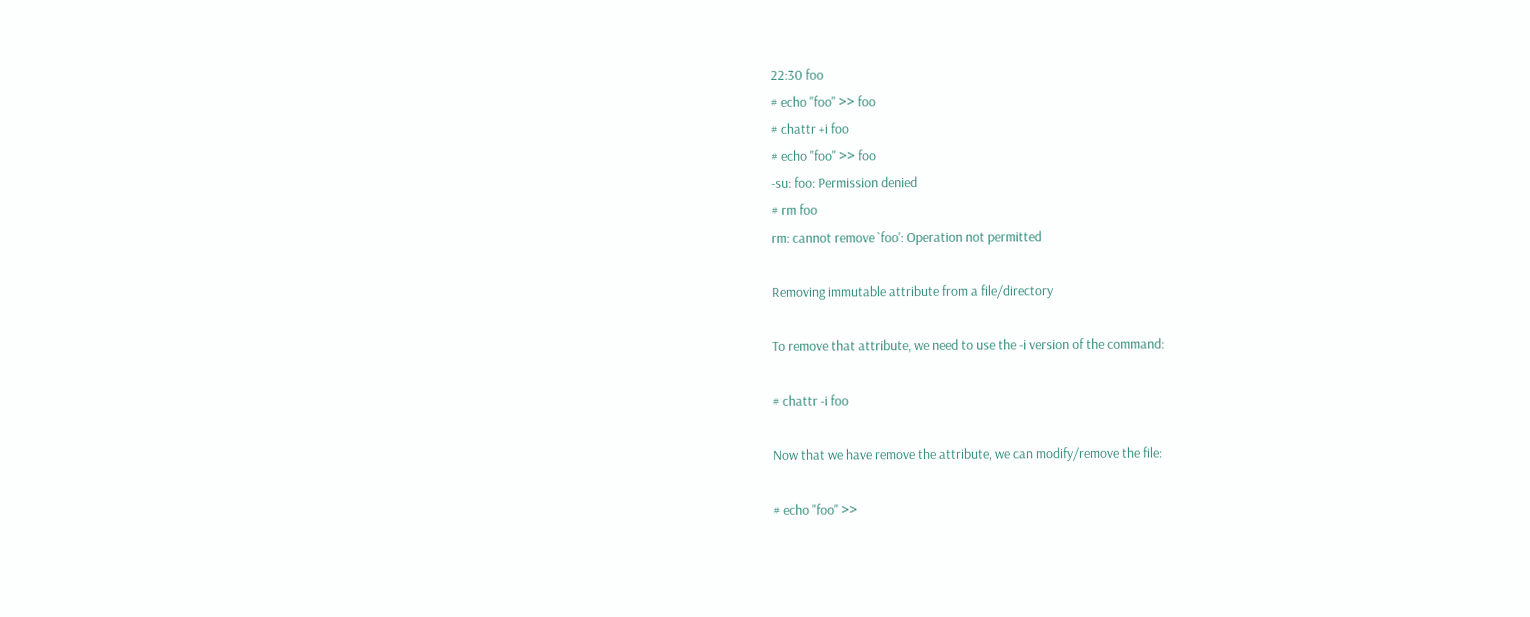22:30 foo
# echo "foo" >> foo
# chattr +i foo
# echo "foo" >> foo
-su: foo: Permission denied
# rm foo
rm: cannot remove `foo': Operation not permitted

Removing immutable attribute from a file/directory

To remove that attribute, we need to use the -i version of the command:

# chattr -i foo

Now that we have remove the attribute, we can modify/remove the file:

# echo "foo" >>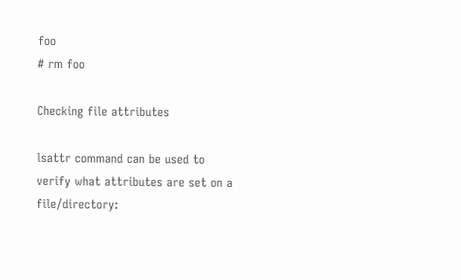foo
# rm foo

Checking file attributes

lsattr command can be used to verify what attributes are set on a file/directory: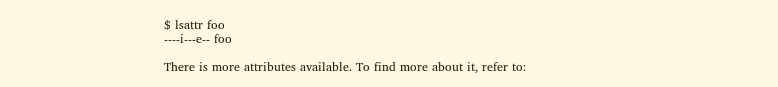$ lsattr foo
----i---e-- foo

There is more attributes available. To find more about it, refer to: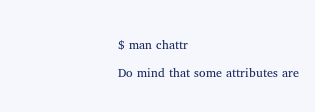$ man chattr

Do mind that some attributes are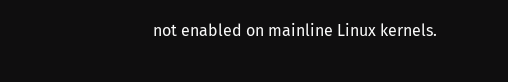not enabled on mainline Linux kernels.